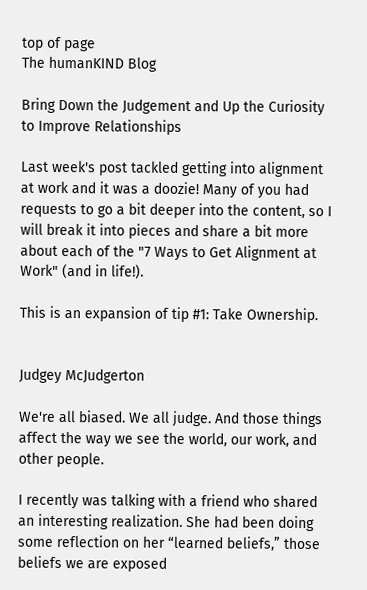top of page
The humanKIND Blog

Bring Down the Judgement and Up the Curiosity to Improve Relationships

Last week's post tackled getting into alignment at work and it was a doozie! Many of you had requests to go a bit deeper into the content, so I will break it into pieces and share a bit more about each of the "7 Ways to Get Alignment at Work" (and in life!).

This is an expansion of tip #1: Take Ownership.


Judgey McJudgerton

We're all biased. We all judge. And those things affect the way we see the world, our work, and other people.

I recently was talking with a friend who shared an interesting realization. She had been doing some reflection on her “learned beliefs,” those beliefs we are exposed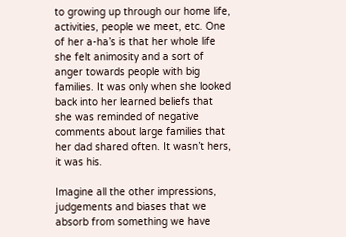to growing up through our home life, activities, people we meet, etc. One of her a-ha’s is that her whole life she felt animosity and a sort of anger towards people with big families. It was only when she looked back into her learned beliefs that she was reminded of negative comments about large families that her dad shared often. It wasn’t hers, it was his.

Imagine all the other impressions, judgements and biases that we absorb from something we have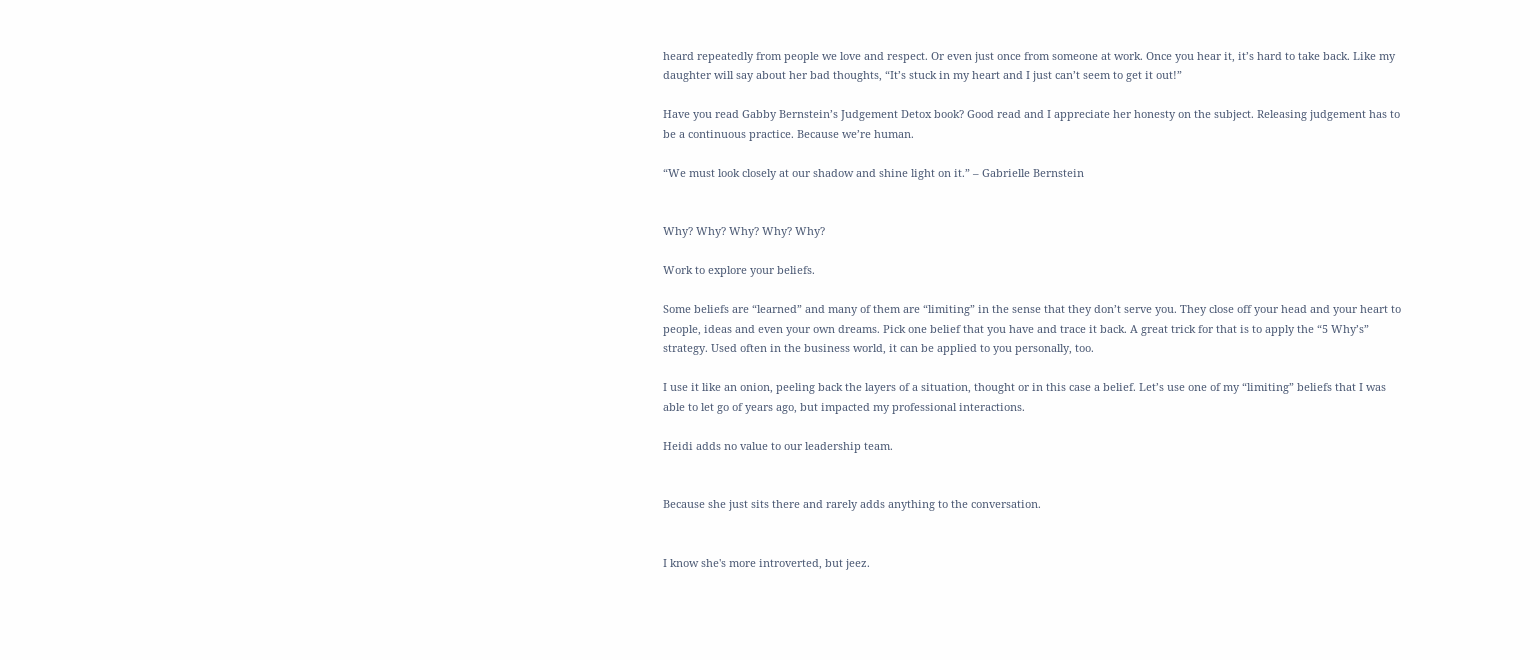heard repeatedly from people we love and respect. Or even just once from someone at work. Once you hear it, it’s hard to take back. Like my daughter will say about her bad thoughts, “It’s stuck in my heart and I just can’t seem to get it out!”

Have you read Gabby Bernstein’s Judgement Detox book? Good read and I appreciate her honesty on the subject. Releasing judgement has to be a continuous practice. Because we’re human.

“We must look closely at our shadow and shine light on it.” – Gabrielle Bernstein


Why? Why? Why? Why? Why?

Work to explore your beliefs.

Some beliefs are “learned” and many of them are “limiting” in the sense that they don’t serve you. They close off your head and your heart to people, ideas and even your own dreams. Pick one belief that you have and trace it back. A great trick for that is to apply the “5 Why’s” strategy. Used often in the business world, it can be applied to you personally, too.

I use it like an onion, peeling back the layers of a situation, thought or in this case a belief. Let’s use one of my “limiting” beliefs that I was able to let go of years ago, but impacted my professional interactions.

Heidi adds no value to our leadership team.


Because she just sits there and rarely adds anything to the conversation.


I know she's more introverted, but jeez.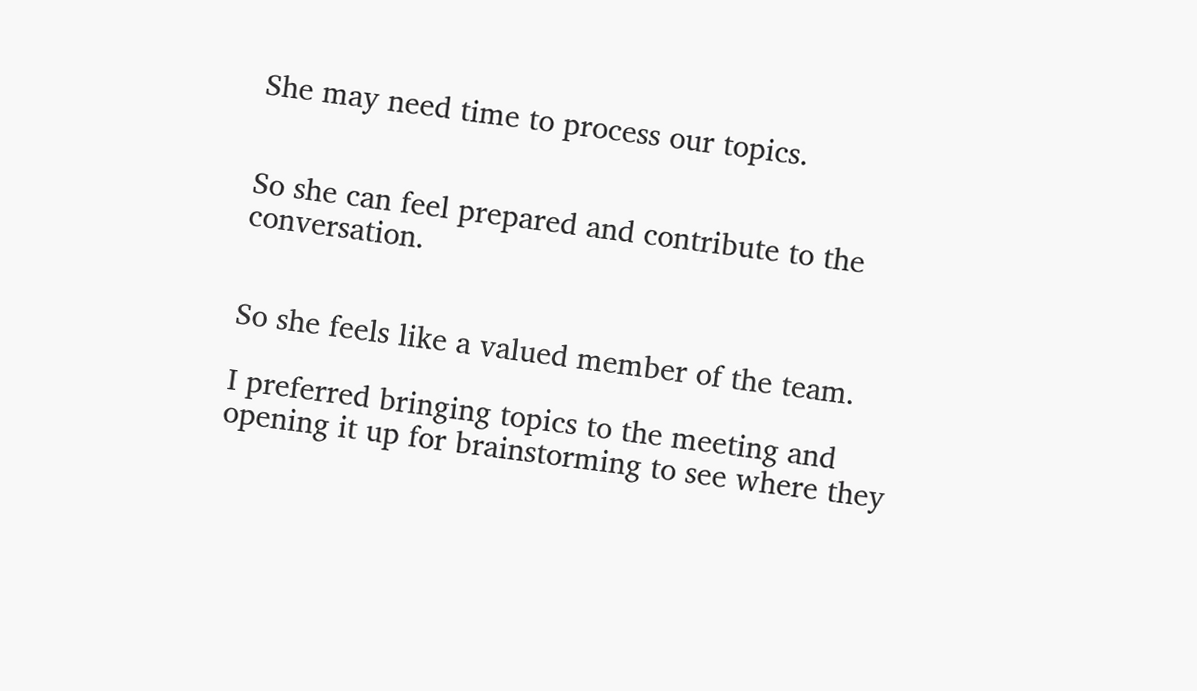She may need time to process our topics.


So she can feel prepared and contribute to the conversation.


So she feels like a valued member of the team.

I preferred bringing topics to the meeting and opening it up for brainstorming to see where they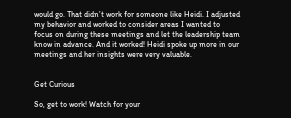would go. That didn’t work for someone like Heidi. I adjusted my behavior and worked to consider areas I wanted to focus on during these meetings and let the leadership team know in advance. And it worked! Heidi spoke up more in our meetings and her insights were very valuable.


Get Curious

So, get to work! Watch for your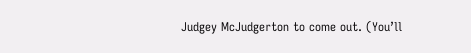Judgey McJudgerton to come out. (You’ll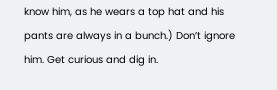know him, as he wears a top hat and his pants are always in a bunch.) Don’t ignore him. Get curious and dig in.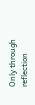Only through reflection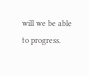will we be able to progress.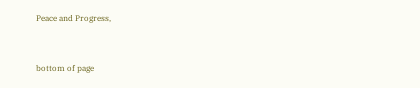Peace and Progress,



bottom of page